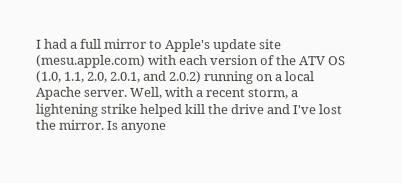I had a full mirror to Apple's update site (mesu.apple.com) with each version of the ATV OS (1.0, 1.1, 2.0, 2.0.1, and 2.0.2) running on a local Apache server. Well, with a recent storm, a lightening strike helped kill the drive and I've lost the mirror. Is anyone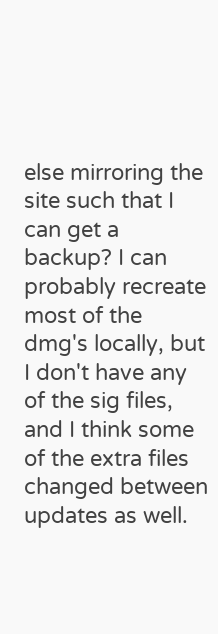else mirroring the site such that I can get a backup? I can probably recreate most of the dmg's locally, but I don't have any of the sig files, and I think some of the extra files changed between updates as well.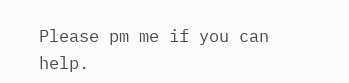Please pm me if you can help.